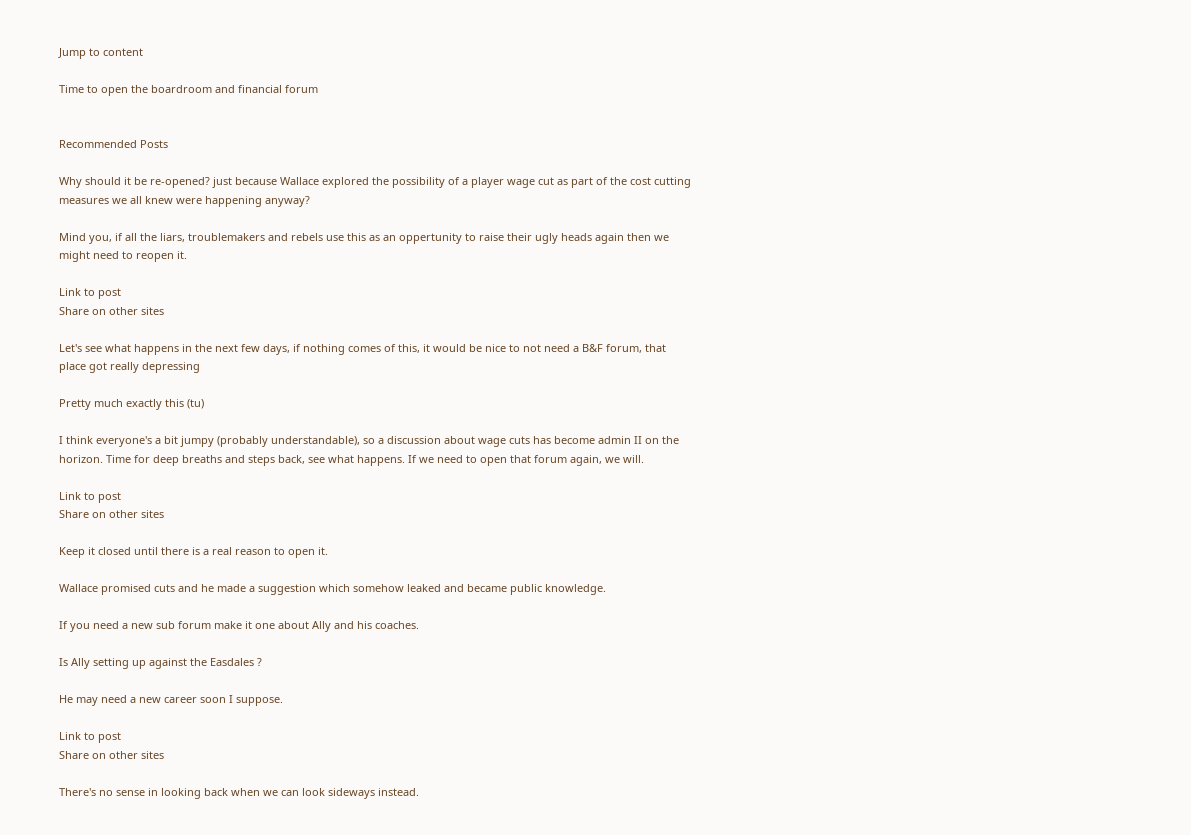Jump to content

Time to open the boardroom and financial forum


Recommended Posts

Why should it be re-opened? just because Wallace explored the possibility of a player wage cut as part of the cost cutting measures we all knew were happening anyway?

Mind you, if all the liars, troublemakers and rebels use this as an oppertunity to raise their ugly heads again then we might need to reopen it.

Link to post
Share on other sites

Let's see what happens in the next few days, if nothing comes of this, it would be nice to not need a B&F forum, that place got really depressing

Pretty much exactly this (tu)

I think everyone's a bit jumpy (probably understandable), so a discussion about wage cuts has become admin II on the horizon. Time for deep breaths and steps back, see what happens. If we need to open that forum again, we will.

Link to post
Share on other sites

Keep it closed until there is a real reason to open it.

Wallace promised cuts and he made a suggestion which somehow leaked and became public knowledge.

If you need a new sub forum make it one about Ally and his coaches.

Is Ally setting up against the Easdales ?

He may need a new career soon I suppose.

Link to post
Share on other sites

There's no sense in looking back when we can look sideways instead.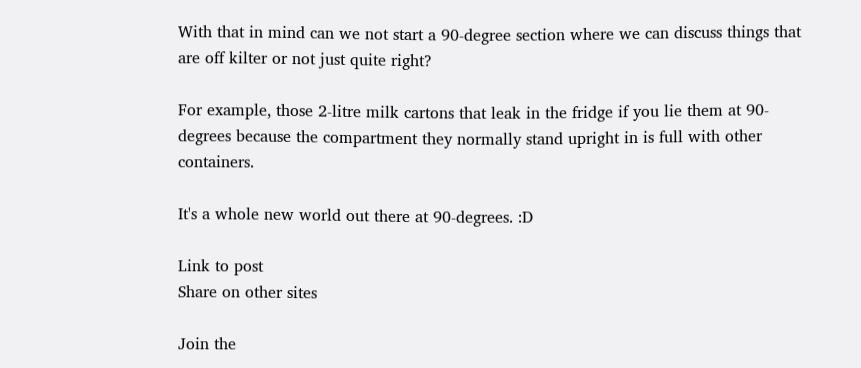With that in mind can we not start a 90-degree section where we can discuss things that are off kilter or not just quite right?

For example, those 2-litre milk cartons that leak in the fridge if you lie them at 90-degrees because the compartment they normally stand upright in is full with other containers.

It's a whole new world out there at 90-degrees. :D

Link to post
Share on other sites

Join the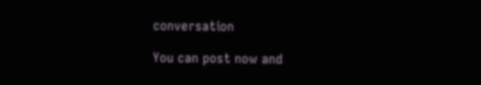conversation

You can post now and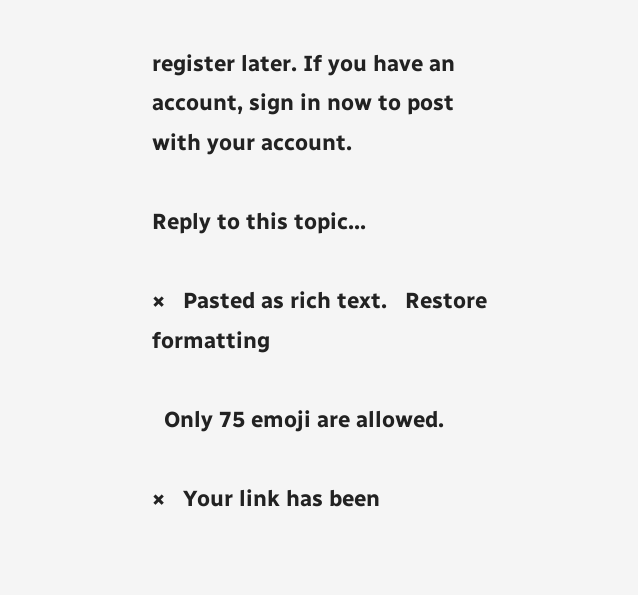register later. If you have an account, sign in now to post with your account.

Reply to this topic...

×   Pasted as rich text.   Restore formatting

  Only 75 emoji are allowed.

×   Your link has been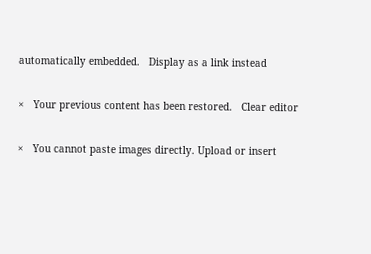automatically embedded.   Display as a link instead

×   Your previous content has been restored.   Clear editor

×   You cannot paste images directly. Upload or insert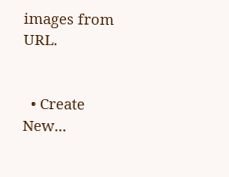images from URL.


  • Create New...